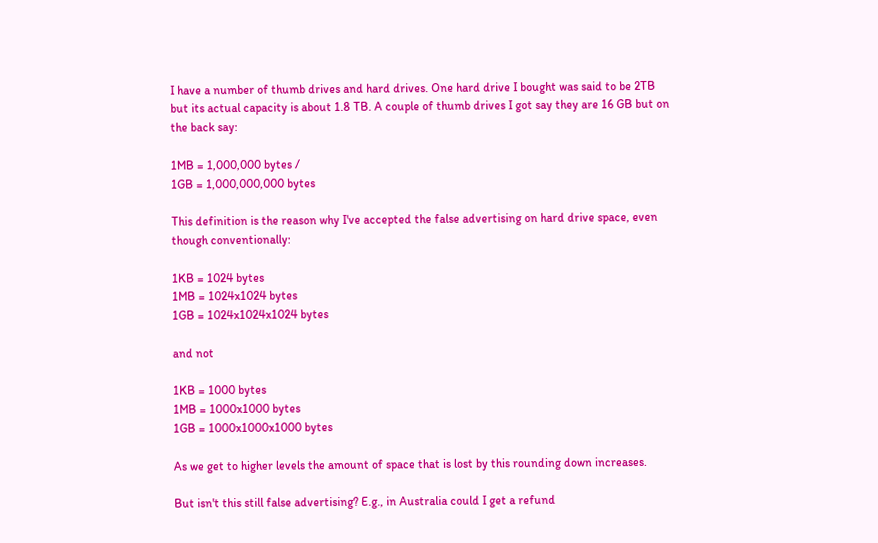I have a number of thumb drives and hard drives. One hard drive I bought was said to be 2TB but its actual capacity is about 1.8 TB. A couple of thumb drives I got say they are 16 GB but on the back say:

1MB = 1,000,000 bytes /
1GB = 1,000,000,000 bytes

This definition is the reason why I've accepted the false advertising on hard drive space, even though conventionally:

1KB = 1024 bytes
1MB = 1024x1024 bytes
1GB = 1024x1024x1024 bytes

and not

1KB = 1000 bytes
1MB = 1000x1000 bytes
1GB = 1000x1000x1000 bytes

As we get to higher levels the amount of space that is lost by this rounding down increases.

But isn't this still false advertising? E.g., in Australia could I get a refund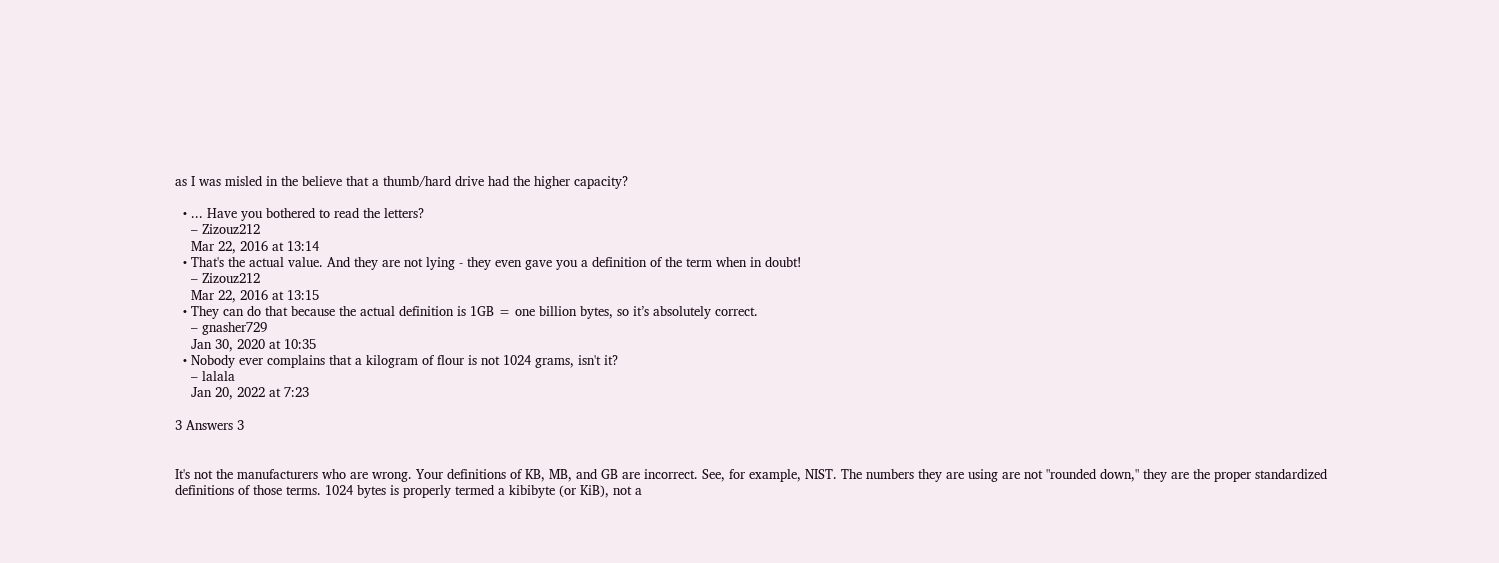as I was misled in the believe that a thumb/hard drive had the higher capacity?

  • ... Have you bothered to read the letters?
    – Zizouz212
    Mar 22, 2016 at 13:14
  • That's the actual value. And they are not lying - they even gave you a definition of the term when in doubt!
    – Zizouz212
    Mar 22, 2016 at 13:15
  • They can do that because the actual definition is 1GB = one billion bytes, so it’s absolutely correct.
    – gnasher729
    Jan 30, 2020 at 10:35
  • Nobody ever complains that a kilogram of flour is not 1024 grams, isn't it?
    – lalala
    Jan 20, 2022 at 7:23

3 Answers 3


It's not the manufacturers who are wrong. Your definitions of KB, MB, and GB are incorrect. See, for example, NIST. The numbers they are using are not "rounded down," they are the proper standardized definitions of those terms. 1024 bytes is properly termed a kibibyte (or KiB), not a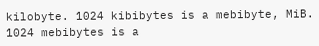kilobyte. 1024 kibibytes is a mebibyte, MiB. 1024 mebibytes is a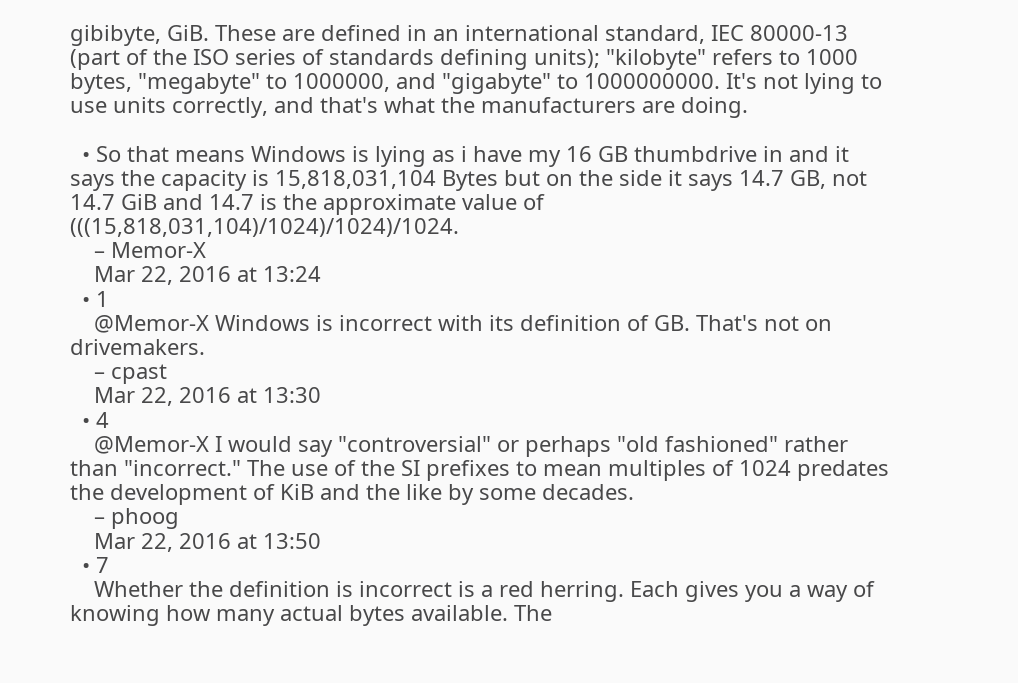gibibyte, GiB. These are defined in an international standard, IEC 80000-13 (part of the ISO series of standards defining units); "kilobyte" refers to 1000 bytes, "megabyte" to 1000000, and "gigabyte" to 1000000000. It's not lying to use units correctly, and that's what the manufacturers are doing.

  • So that means Windows is lying as i have my 16 GB thumbdrive in and it says the capacity is 15,818,031,104 Bytes but on the side it says 14.7 GB, not 14.7 GiB and 14.7 is the approximate value of (((15,818,031,104)/1024)/1024)/1024.
    – Memor-X
    Mar 22, 2016 at 13:24
  • 1
    @Memor-X Windows is incorrect with its definition of GB. That's not on drivemakers.
    – cpast
    Mar 22, 2016 at 13:30
  • 4
    @Memor-X I would say "controversial" or perhaps "old fashioned" rather than "incorrect." The use of the SI prefixes to mean multiples of 1024 predates the development of KiB and the like by some decades.
    – phoog
    Mar 22, 2016 at 13:50
  • 7
    Whether the definition is incorrect is a red herring. Each gives you a way of knowing how many actual bytes available. The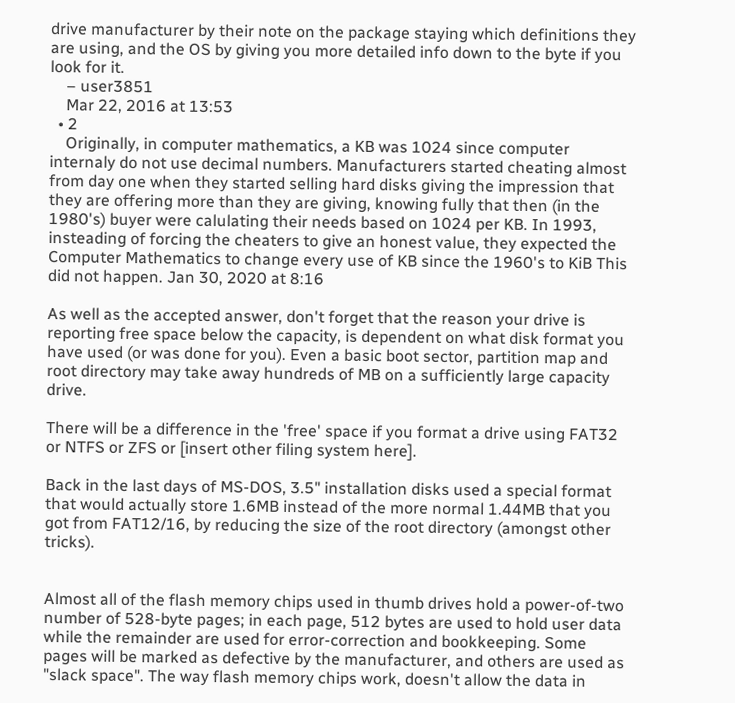drive manufacturer by their note on the package staying which definitions they are using, and the OS by giving you more detailed info down to the byte if you look for it.
    – user3851
    Mar 22, 2016 at 13:53
  • 2
    Originally, in computer mathematics, a KB was 1024 since computer internaly do not use decimal numbers. Manufacturers started cheating almost from day one when they started selling hard disks giving the impression that they are offering more than they are giving, knowing fully that then (in the 1980's) buyer were calulating their needs based on 1024 per KB. In 1993, insteading of forcing the cheaters to give an honest value, they expected the Computer Mathematics to change every use of KB since the 1960's to KiB This did not happen. Jan 30, 2020 at 8:16

As well as the accepted answer, don't forget that the reason your drive is reporting free space below the capacity, is dependent on what disk format you have used (or was done for you). Even a basic boot sector, partition map and root directory may take away hundreds of MB on a sufficiently large capacity drive.

There will be a difference in the 'free' space if you format a drive using FAT32 or NTFS or ZFS or [insert other filing system here].

Back in the last days of MS-DOS, 3.5" installation disks used a special format that would actually store 1.6MB instead of the more normal 1.44MB that you got from FAT12/16, by reducing the size of the root directory (amongst other tricks).


Almost all of the flash memory chips used in thumb drives hold a power-of-two number of 528-byte pages; in each page, 512 bytes are used to hold user data while the remainder are used for error-correction and bookkeeping. Some pages will be marked as defective by the manufacturer, and others are used as "slack space". The way flash memory chips work, doesn't allow the data in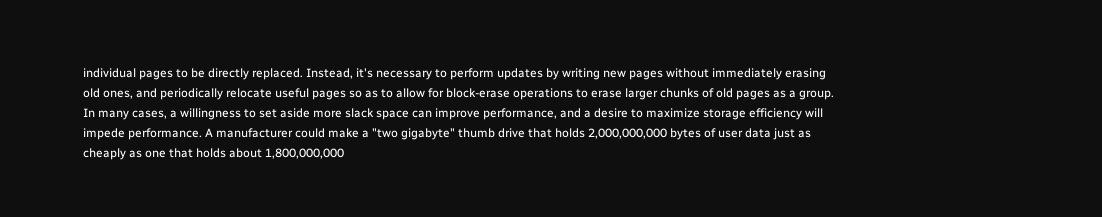individual pages to be directly replaced. Instead, it's necessary to perform updates by writing new pages without immediately erasing old ones, and periodically relocate useful pages so as to allow for block-erase operations to erase larger chunks of old pages as a group. In many cases, a willingness to set aside more slack space can improve performance, and a desire to maximize storage efficiency will impede performance. A manufacturer could make a "two gigabyte" thumb drive that holds 2,000,000,000 bytes of user data just as cheaply as one that holds about 1,800,000,000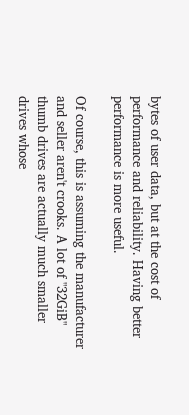bytes of user data, but at the cost of performance and reliability. Having better performance is more useful.

Of course, this is assuming the manufacturer and seller aren't crooks. A lot of "32GiB" thumb drives are actually much smaller drives whose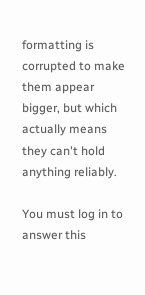formatting is corrupted to make them appear bigger, but which actually means they can't hold anything reliably.

You must log in to answer this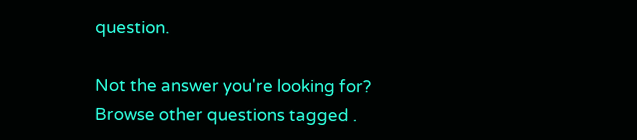question.

Not the answer you're looking for? Browse other questions tagged .